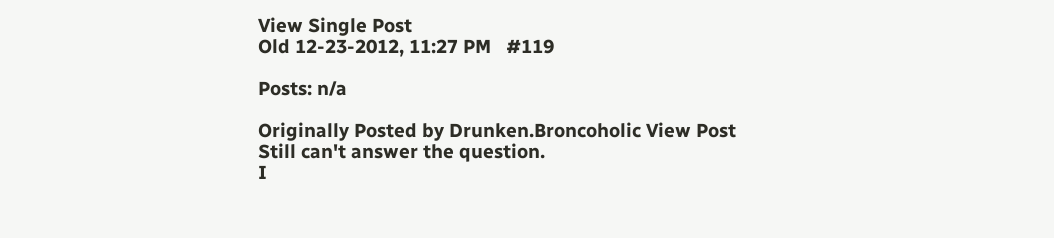View Single Post
Old 12-23-2012, 11:27 PM   #119

Posts: n/a

Originally Posted by Drunken.Broncoholic View Post
Still can't answer the question.
I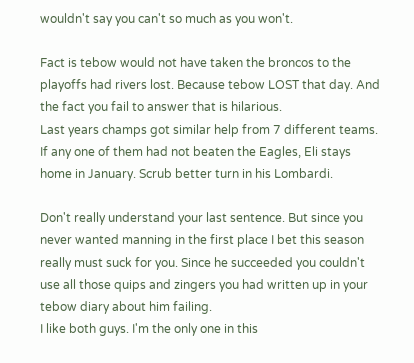wouldn't say you can't so much as you won't.

Fact is tebow would not have taken the broncos to the playoffs had rivers lost. Because tebow LOST that day. And the fact you fail to answer that is hilarious.
Last years champs got similar help from 7 different teams. If any one of them had not beaten the Eagles, Eli stays home in January. Scrub better turn in his Lombardi.

Don't really understand your last sentence. But since you never wanted manning in the first place I bet this season really must suck for you. Since he succeeded you couldn't use all those quips and zingers you had written up in your tebow diary about him failing.
I like both guys. I'm the only one in this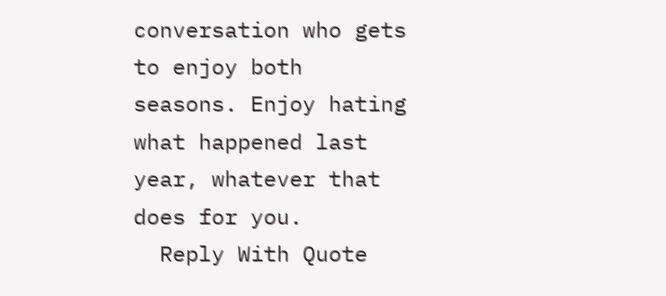conversation who gets to enjoy both seasons. Enjoy hating what happened last year, whatever that does for you.
  Reply With Quote